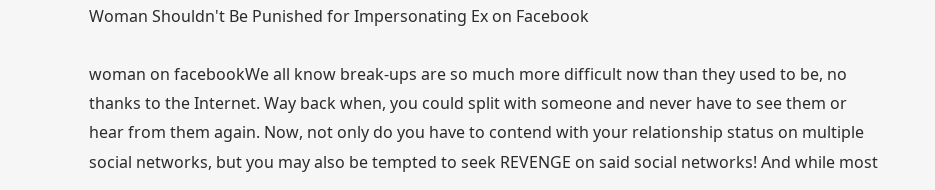Woman Shouldn't Be Punished for Impersonating Ex on Facebook

woman on facebookWe all know break-ups are so much more difficult now than they used to be, no thanks to the Internet. Way back when, you could split with someone and never have to see them or hear from them again. Now, not only do you have to contend with your relationship status on multiple social networks, but you may also be tempted to seek REVENGE on said social networks! And while most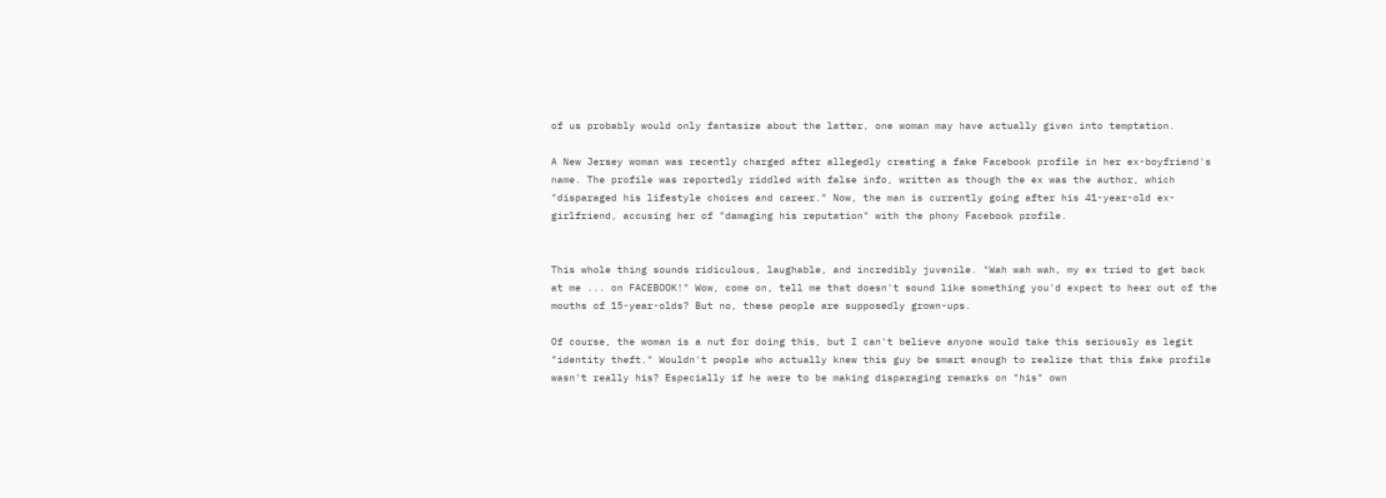of us probably would only fantasize about the latter, one woman may have actually given into temptation.

A New Jersey woman was recently charged after allegedly creating a fake Facebook profile in her ex-boyfriend's name. The profile was reportedly riddled with false info, written as though the ex was the author, which "disparaged his lifestyle choices and career." Now, the man is currently going after his 41-year-old ex-girlfriend, accusing her of "damaging his reputation" with the phony Facebook profile.


This whole thing sounds ridiculous, laughable, and incredibly juvenile. "Wah wah wah, my ex tried to get back at me ... on FACEBOOK!" Wow, come on, tell me that doesn't sound like something you'd expect to hear out of the mouths of 15-year-olds? But no, these people are supposedly grown-ups.

Of course, the woman is a nut for doing this, but I can't believe anyone would take this seriously as legit "identity theft." Wouldn't people who actually knew this guy be smart enough to realize that this fake profile wasn't really his? Especially if he were to be making disparaging remarks on "his" own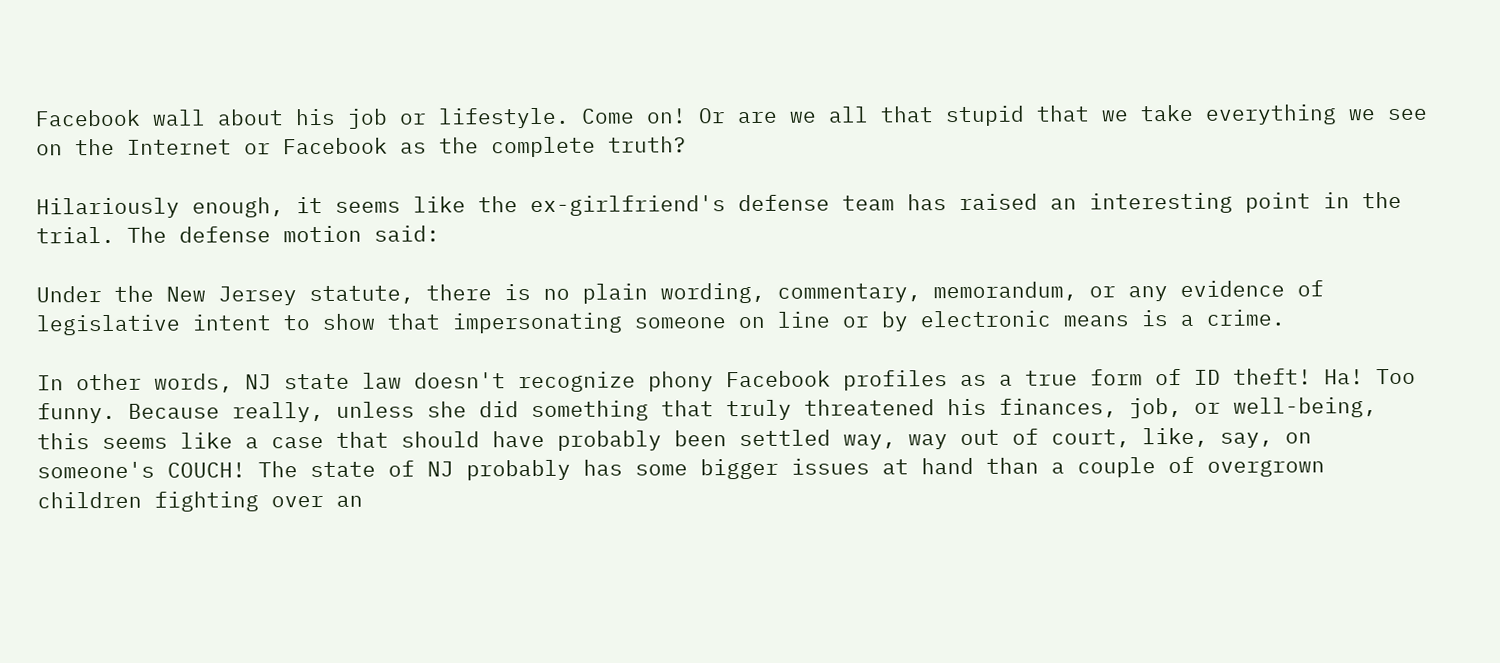Facebook wall about his job or lifestyle. Come on! Or are we all that stupid that we take everything we see on the Internet or Facebook as the complete truth?

Hilariously enough, it seems like the ex-girlfriend's defense team has raised an interesting point in the trial. The defense motion said:

Under the New Jersey statute, there is no plain wording, commentary, memorandum, or any evidence of legislative intent to show that impersonating someone on line or by electronic means is a crime.

In other words, NJ state law doesn't recognize phony Facebook profiles as a true form of ID theft! Ha! Too funny. Because really, unless she did something that truly threatened his finances, job, or well-being, this seems like a case that should have probably been settled way, way out of court, like, say, on someone's COUCH! The state of NJ probably has some bigger issues at hand than a couple of overgrown children fighting over an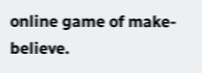online game of make-believe.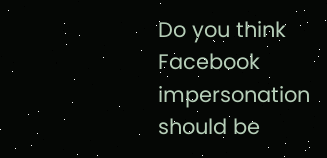Do you think Facebook impersonation should be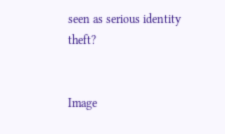seen as serious identity theft?


Image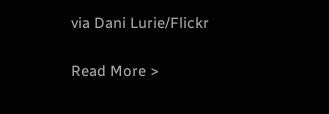via Dani Lurie/Flickr

Read More >